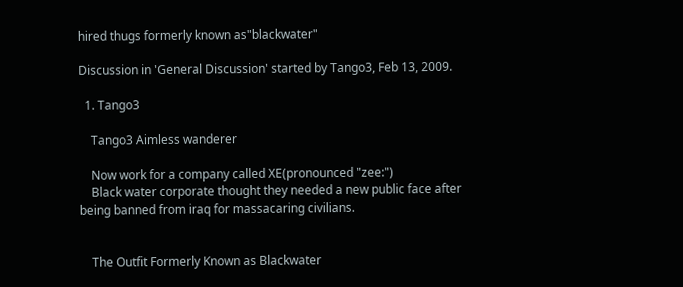hired thugs formerly known as"blackwater"

Discussion in 'General Discussion' started by Tango3, Feb 13, 2009.

  1. Tango3

    Tango3 Aimless wanderer

    Now work for a company called XE(pronounced "zee:")
    Black water corporate thought they needed a new public face after being banned from iraq for massacaring civilians.


    The Outfit Formerly Known as Blackwater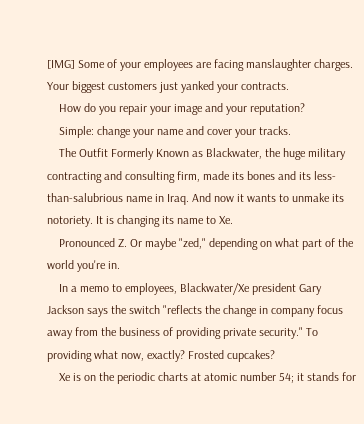[IMG] Some of your employees are facing manslaughter charges. Your biggest customers just yanked your contracts.
    How do you repair your image and your reputation?
    Simple: change your name and cover your tracks.
    The Outfit Formerly Known as Blackwater, the huge military contracting and consulting firm, made its bones and its less-than-salubrious name in Iraq. And now it wants to unmake its notoriety. It is changing its name to Xe.
    Pronounced Z. Or maybe "zed," depending on what part of the world you're in.
    In a memo to employees, Blackwater/Xe president Gary Jackson says the switch "reflects the change in company focus away from the business of providing private security." To providing what now, exactly? Frosted cupcakes?
    Xe is on the periodic charts at atomic number 54; it stands for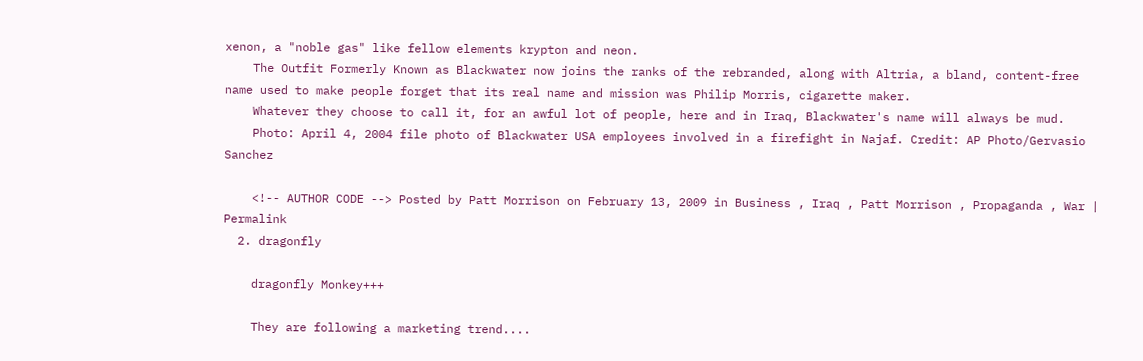xenon, a "noble gas" like fellow elements krypton and neon.
    The Outfit Formerly Known as Blackwater now joins the ranks of the rebranded, along with Altria, a bland, content-free name used to make people forget that its real name and mission was Philip Morris, cigarette maker.
    Whatever they choose to call it, for an awful lot of people, here and in Iraq, Blackwater's name will always be mud.
    Photo: April 4, 2004 file photo of Blackwater USA employees involved in a firefight in Najaf. Credit: AP Photo/Gervasio Sanchez

    <!-- AUTHOR CODE --> Posted by Patt Morrison on February 13, 2009 in Business , Iraq , Patt Morrison , Propaganda , War | Permalink
  2. dragonfly

    dragonfly Monkey+++

    They are following a marketing trend....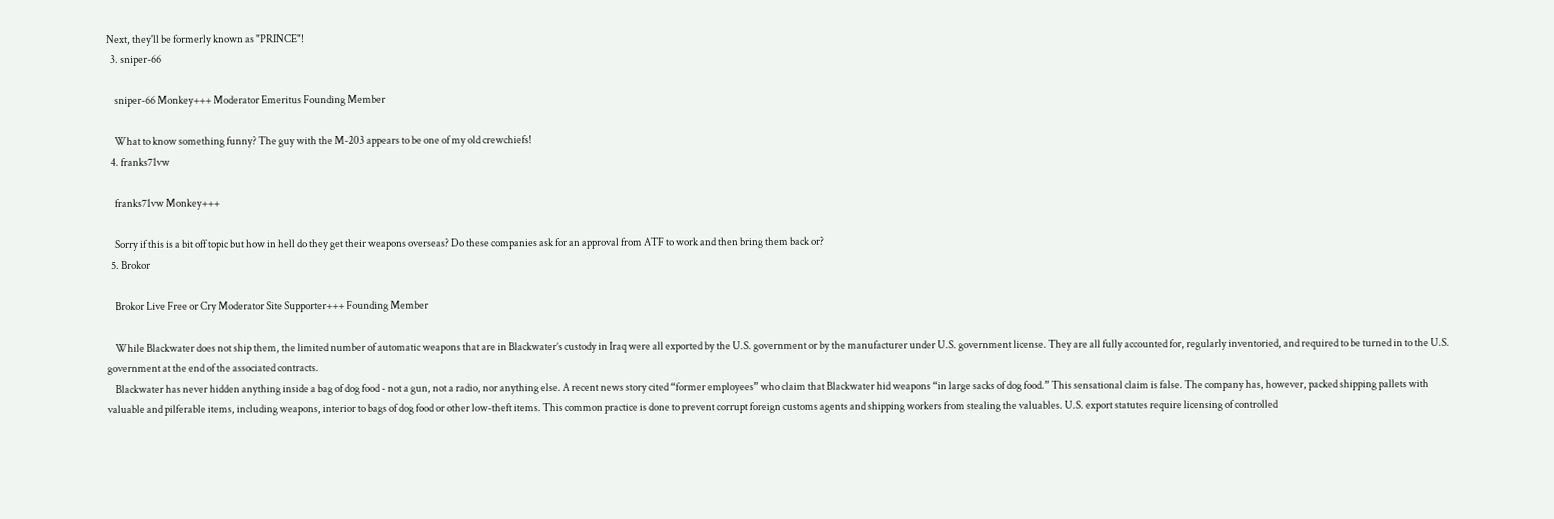Next, they'll be formerly known as "PRINCE"!
  3. sniper-66

    sniper-66 Monkey+++ Moderator Emeritus Founding Member

    What to know something funny? The guy with the M-203 appears to be one of my old crewchiefs!
  4. franks71vw

    franks71vw Monkey+++

    Sorry if this is a bit off topic but how in hell do they get their weapons overseas? Do these companies ask for an approval from ATF to work and then bring them back or?
  5. Brokor

    Brokor Live Free or Cry Moderator Site Supporter+++ Founding Member

    While Blackwater does not ship them, the limited number of automatic weapons that are in Blackwater’s custody in Iraq were all exported by the U.S. government or by the manufacturer under U.S. government license. They are all fully accounted for, regularly inventoried, and required to be turned in to the U.S. government at the end of the associated contracts.
    Blackwater has never hidden anything inside a bag of dog food - not a gun, not a radio, nor anything else. A recent news story cited “former employees” who claim that Blackwater hid weapons “in large sacks of dog food.” This sensational claim is false. The company has, however, packed shipping pallets with valuable and pilferable items, including weapons, interior to bags of dog food or other low-theft items. This common practice is done to prevent corrupt foreign customs agents and shipping workers from stealing the valuables. U.S. export statutes require licensing of controlled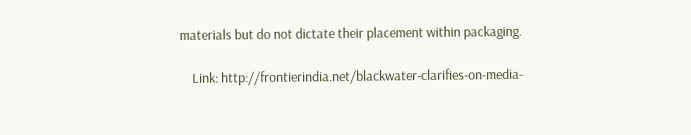materials but do not dictate their placement within packaging.

    Link: http://frontierindia.net/blackwater-clarifies-on-media-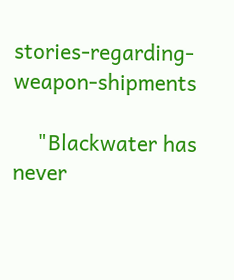stories-regarding-weapon-shipments

    "Blackwater has never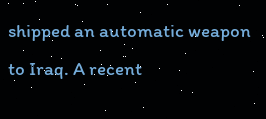shipped an automatic weapon to Iraq. A recent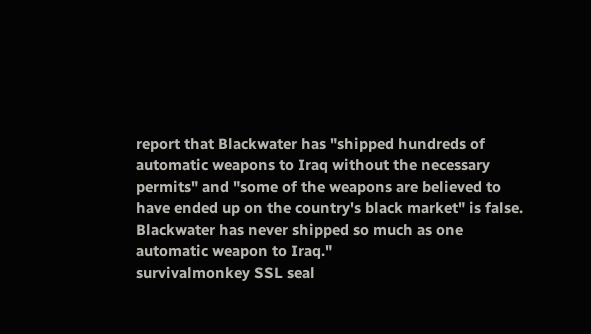report that Blackwater has "shipped hundreds of automatic weapons to Iraq without the necessary permits" and "some of the weapons are believed to have ended up on the country's black market" is false. Blackwater has never shipped so much as one automatic weapon to Iraq."
survivalmonkey SSL seal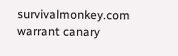survivalmonkey.com warrant canary